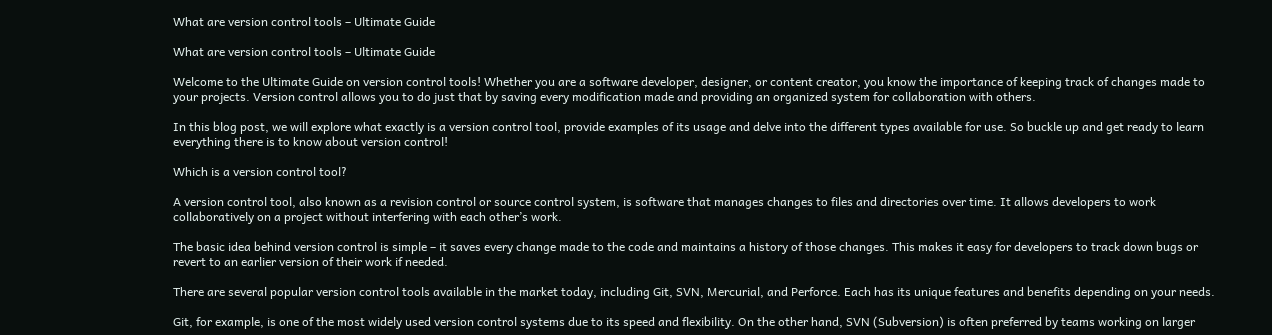What are version control tools – Ultimate Guide

What are version control tools – Ultimate Guide

Welcome to the Ultimate Guide on version control tools! Whether you are a software developer, designer, or content creator, you know the importance of keeping track of changes made to your projects. Version control allows you to do just that by saving every modification made and providing an organized system for collaboration with others.

In this blog post, we will explore what exactly is a version control tool, provide examples of its usage and delve into the different types available for use. So buckle up and get ready to learn everything there is to know about version control!

Which is a version control tool?

A version control tool, also known as a revision control or source control system, is software that manages changes to files and directories over time. It allows developers to work collaboratively on a project without interfering with each other’s work.

The basic idea behind version control is simple – it saves every change made to the code and maintains a history of those changes. This makes it easy for developers to track down bugs or revert to an earlier version of their work if needed.

There are several popular version control tools available in the market today, including Git, SVN, Mercurial, and Perforce. Each has its unique features and benefits depending on your needs.

Git, for example, is one of the most widely used version control systems due to its speed and flexibility. On the other hand, SVN (Subversion) is often preferred by teams working on larger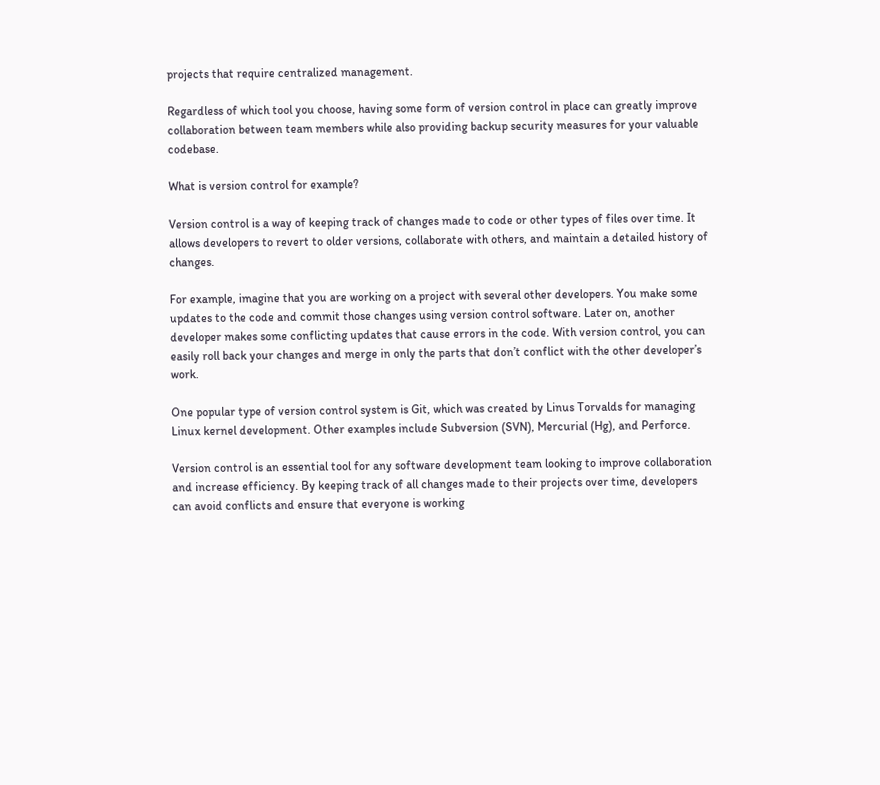projects that require centralized management.

Regardless of which tool you choose, having some form of version control in place can greatly improve collaboration between team members while also providing backup security measures for your valuable codebase.

What is version control for example?

Version control is a way of keeping track of changes made to code or other types of files over time. It allows developers to revert to older versions, collaborate with others, and maintain a detailed history of changes.

For example, imagine that you are working on a project with several other developers. You make some updates to the code and commit those changes using version control software. Later on, another developer makes some conflicting updates that cause errors in the code. With version control, you can easily roll back your changes and merge in only the parts that don’t conflict with the other developer’s work.

One popular type of version control system is Git, which was created by Linus Torvalds for managing Linux kernel development. Other examples include Subversion (SVN), Mercurial (Hg), and Perforce.

Version control is an essential tool for any software development team looking to improve collaboration and increase efficiency. By keeping track of all changes made to their projects over time, developers can avoid conflicts and ensure that everyone is working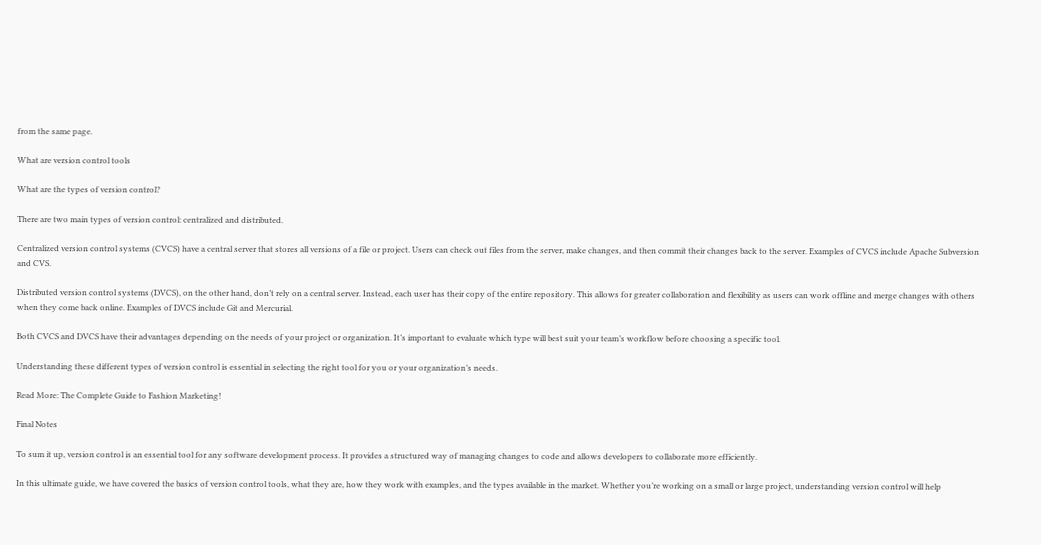from the same page.

What are version control tools

What are the types of version control?

There are two main types of version control: centralized and distributed.

Centralized version control systems (CVCS) have a central server that stores all versions of a file or project. Users can check out files from the server, make changes, and then commit their changes back to the server. Examples of CVCS include Apache Subversion and CVS.

Distributed version control systems (DVCS), on the other hand, don’t rely on a central server. Instead, each user has their copy of the entire repository. This allows for greater collaboration and flexibility as users can work offline and merge changes with others when they come back online. Examples of DVCS include Git and Mercurial.

Both CVCS and DVCS have their advantages depending on the needs of your project or organization. It’s important to evaluate which type will best suit your team’s workflow before choosing a specific tool.

Understanding these different types of version control is essential in selecting the right tool for you or your organization’s needs.

Read More: The Complete Guide to Fashion Marketing!

Final Notes

To sum it up, version control is an essential tool for any software development process. It provides a structured way of managing changes to code and allows developers to collaborate more efficiently.

In this ultimate guide, we have covered the basics of version control tools, what they are, how they work with examples, and the types available in the market. Whether you’re working on a small or large project, understanding version control will help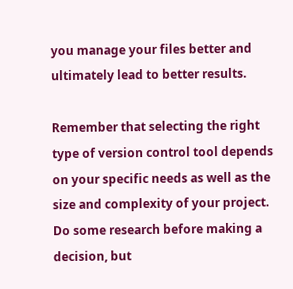you manage your files better and ultimately lead to better results.

Remember that selecting the right type of version control tool depends on your specific needs as well as the size and complexity of your project. Do some research before making a decision, but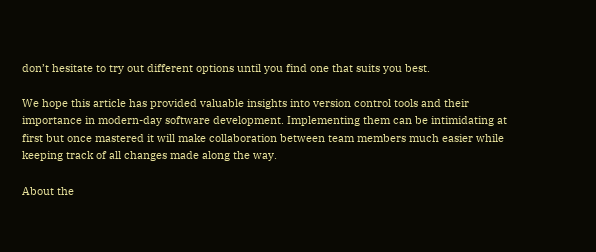don’t hesitate to try out different options until you find one that suits you best.

We hope this article has provided valuable insights into version control tools and their importance in modern-day software development. Implementing them can be intimidating at first but once mastered it will make collaboration between team members much easier while keeping track of all changes made along the way.

About the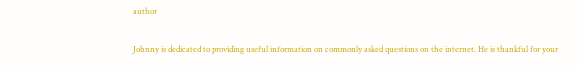author

Johnny is dedicated to providing useful information on commonly asked questions on the internet. He is thankful for your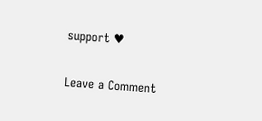support ♥

Leave a Comment